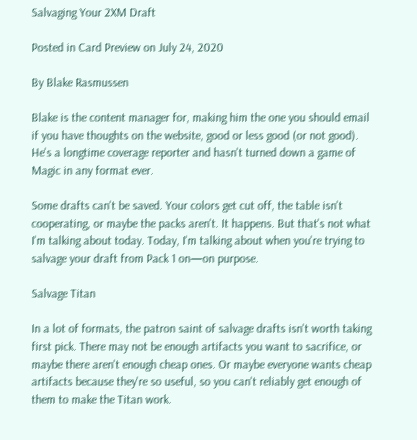Salvaging Your 2XM Draft

Posted in Card Preview on July 24, 2020

By Blake Rasmussen

Blake is the content manager for, making him the one you should email if you have thoughts on the website, good or less good (or not good). He's a longtime coverage reporter and hasn't turned down a game of Magic in any format ever.

Some drafts can't be saved. Your colors get cut off, the table isn't cooperating, or maybe the packs aren't. It happens. But that's not what I'm talking about today. Today, I'm talking about when you're trying to salvage your draft from Pack 1 on—on purpose.

Salvage Titan

In a lot of formats, the patron saint of salvage drafts isn't worth taking first pick. There may not be enough artifacts you want to sacrifice, or maybe there aren't enough cheap ones. Or maybe everyone wants cheap artifacts because they're so useful, so you can't reliably get enough of them to make the Titan work.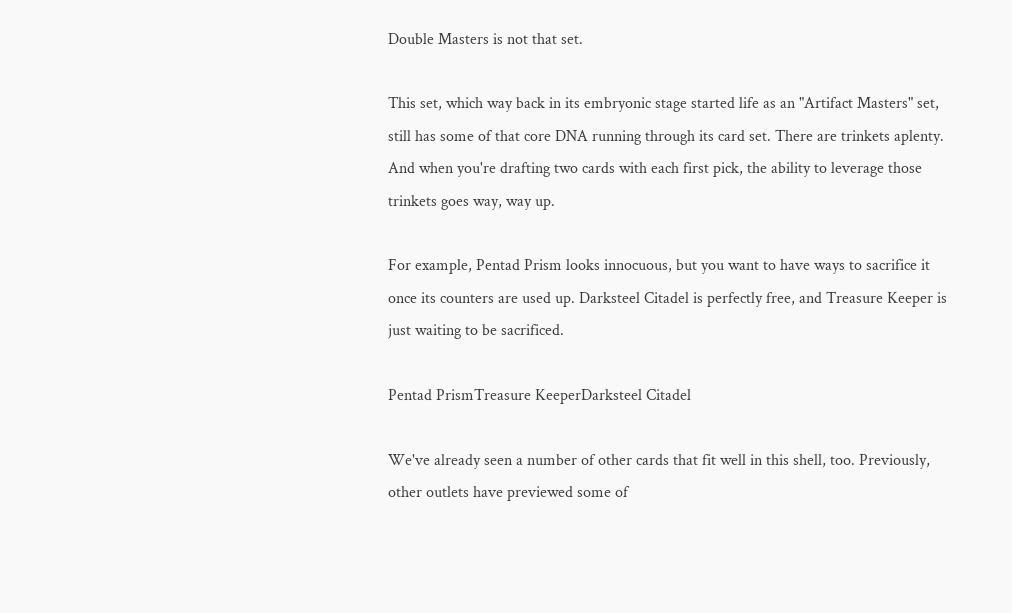Double Masters is not that set.

This set, which way back in its embryonic stage started life as an "Artifact Masters" set, still has some of that core DNA running through its card set. There are trinkets aplenty. And when you're drafting two cards with each first pick, the ability to leverage those trinkets goes way, way up.

For example, Pentad Prism looks innocuous, but you want to have ways to sacrifice it once its counters are used up. Darksteel Citadel is perfectly free, and Treasure Keeper is just waiting to be sacrificed.

Pentad PrismTreasure KeeperDarksteel Citadel

We've already seen a number of other cards that fit well in this shell, too. Previously, other outlets have previewed some of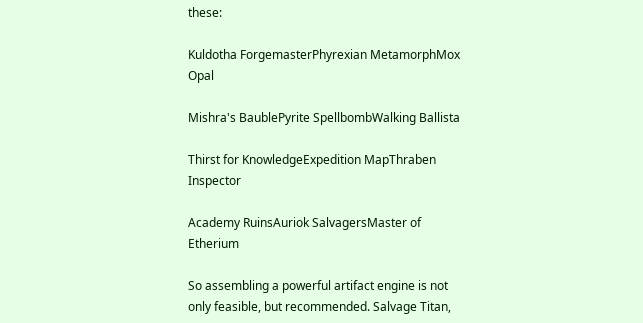these:

Kuldotha ForgemasterPhyrexian MetamorphMox Opal

Mishra's BaublePyrite SpellbombWalking Ballista

Thirst for KnowledgeExpedition MapThraben Inspector

Academy RuinsAuriok SalvagersMaster of Etherium

So assembling a powerful artifact engine is not only feasible, but recommended. Salvage Titan,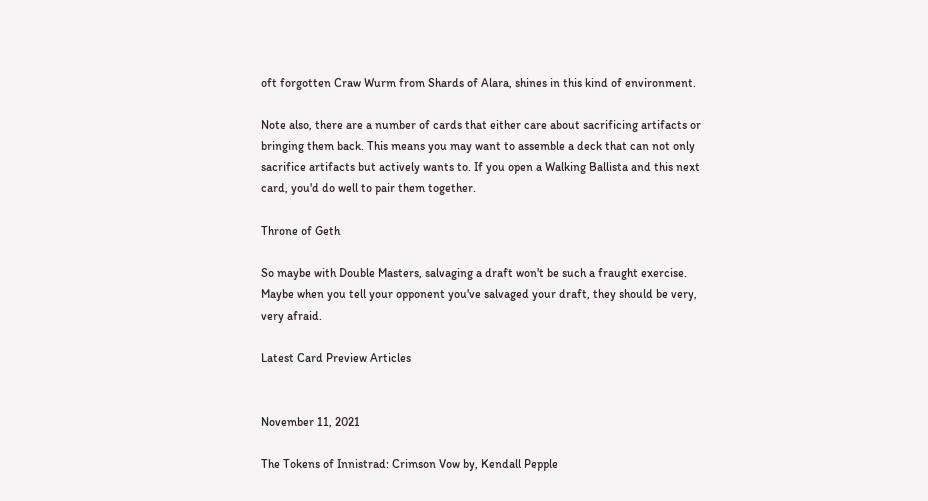oft forgotten Craw Wurm from Shards of Alara, shines in this kind of environment.

Note also, there are a number of cards that either care about sacrificing artifacts or bringing them back. This means you may want to assemble a deck that can not only sacrifice artifacts but actively wants to. If you open a Walking Ballista and this next card, you'd do well to pair them together.

Throne of Geth

So maybe with Double Masters, salvaging a draft won't be such a fraught exercise. Maybe when you tell your opponent you've salvaged your draft, they should be very, very afraid.

Latest Card Preview Articles


November 11, 2021

The Tokens of Innistrad: Crimson Vow by, Kendall Pepple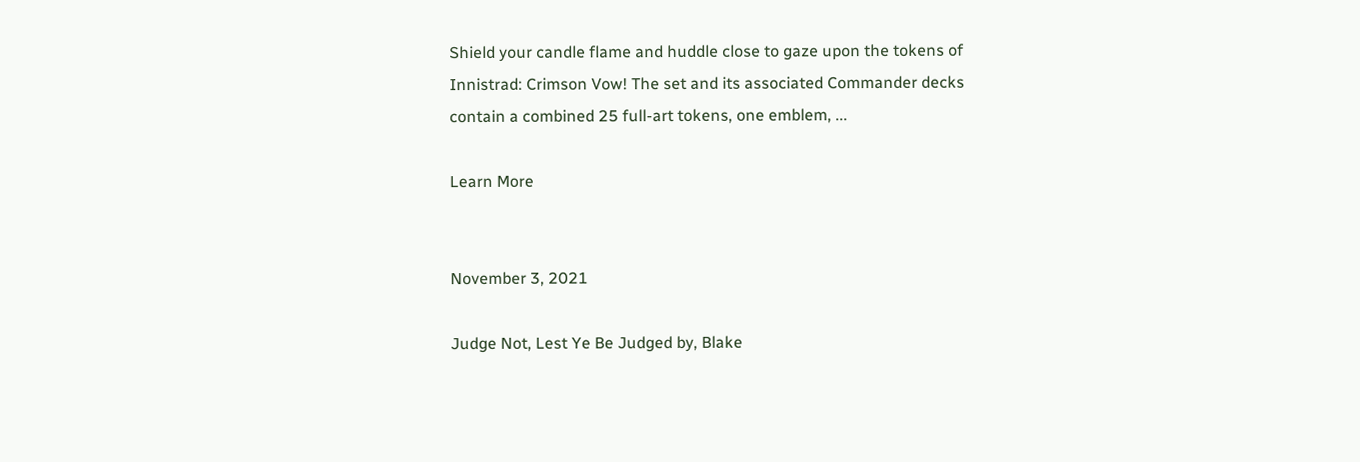Shield your candle flame and huddle close to gaze upon the tokens of Innistrad: Crimson Vow! The set and its associated Commander decks contain a combined 25 full-art tokens, one emblem, ...

Learn More


November 3, 2021

Judge Not, Lest Ye Be Judged by, Blake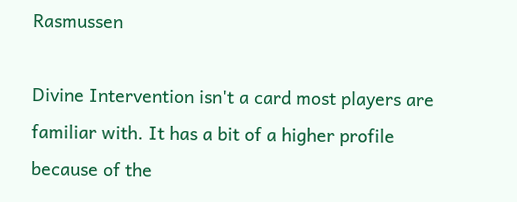Rasmussen

Divine Intervention isn't a card most players are familiar with. It has a bit of a higher profile because of the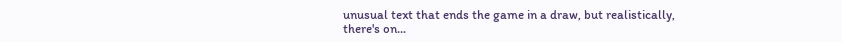unusual text that ends the game in a draw, but realistically, there's on...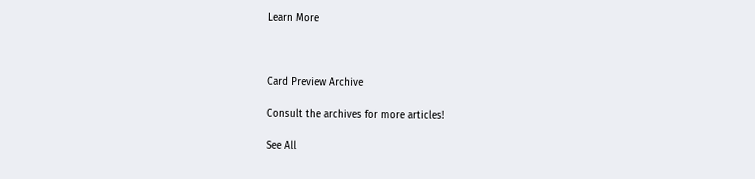Learn More



Card Preview Archive

Consult the archives for more articles!

See All